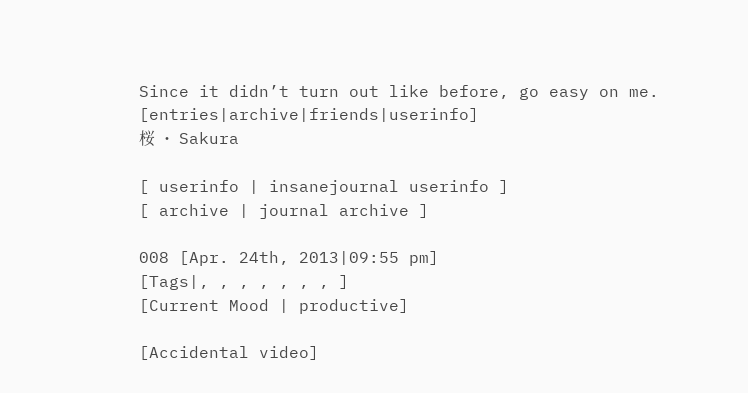Since it didn’t turn out like before, go easy on me. [entries|archive|friends|userinfo]
桜 ・ Sakura

[ userinfo | insanejournal userinfo ]
[ archive | journal archive ]

008 [Apr. 24th, 2013|09:55 pm]
[Tags|, , , , , , , ]
[Current Mood | productive]

[Accidental video]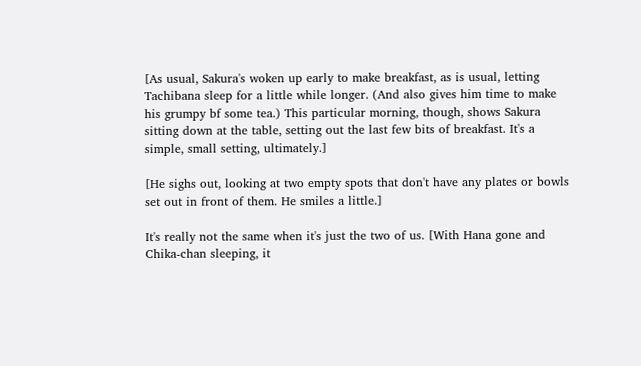[As usual, Sakura's woken up early to make breakfast, as is usual, letting Tachibana sleep for a little while longer. (And also gives him time to make his grumpy bf some tea.) This particular morning, though, shows Sakura sitting down at the table, setting out the last few bits of breakfast. It's a simple, small setting, ultimately.]

[He sighs out, looking at two empty spots that don't have any plates or bowls set out in front of them. He smiles a little.]

It's really not the same when it's just the two of us. [With Hana gone and Chika-chan sleeping, it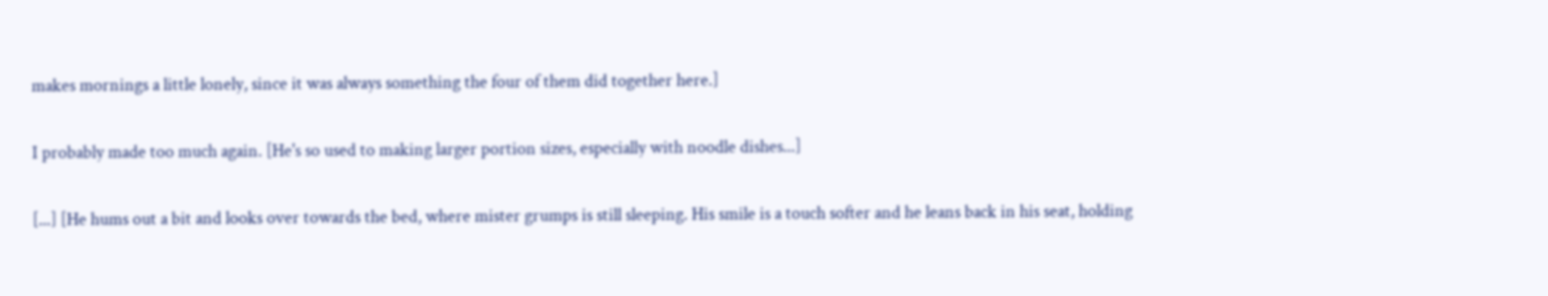makes mornings a little lonely, since it was always something the four of them did together here.]

I probably made too much again. [He's so used to making larger portion sizes, especially with noodle dishes...]

[...] [He hums out a bit and looks over towards the bed, where mister grumps is still sleeping. His smile is a touch softer and he leans back in his seat, holding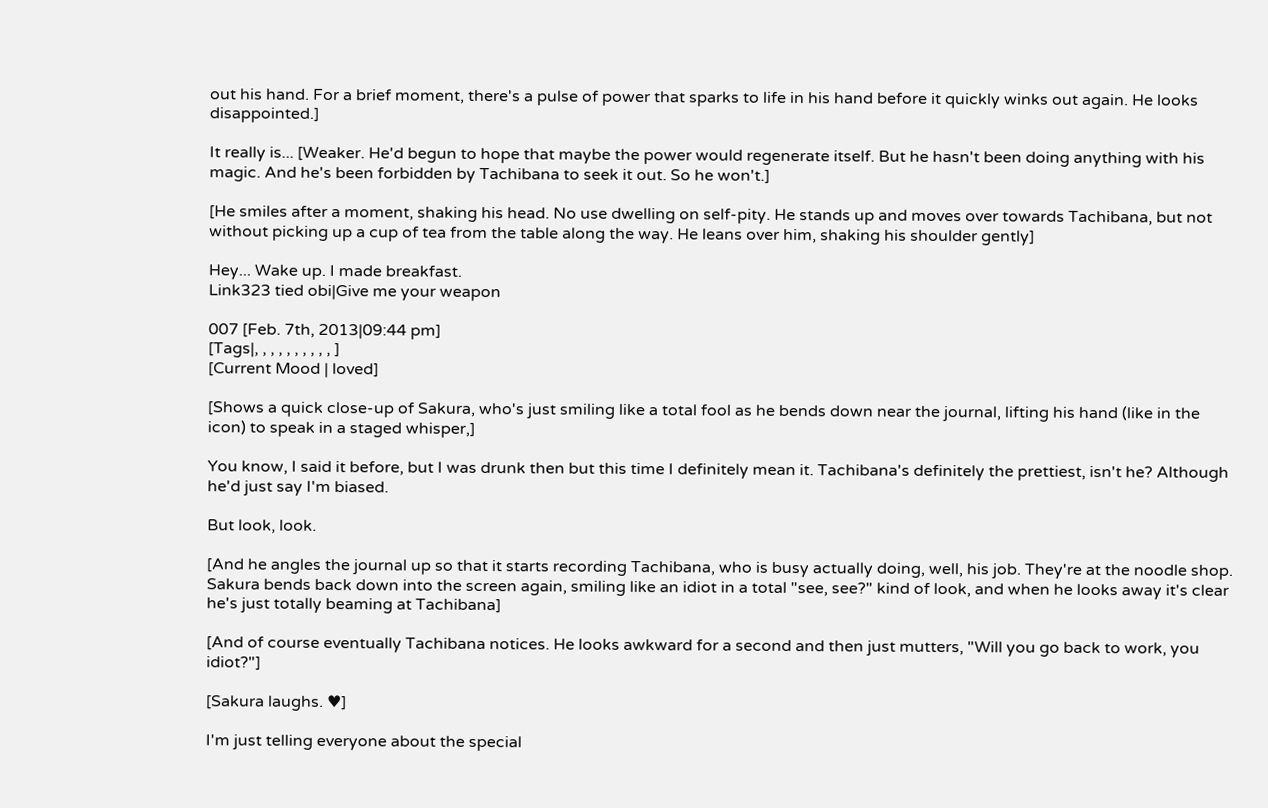out his hand. For a brief moment, there's a pulse of power that sparks to life in his hand before it quickly winks out again. He looks disappointed.]

It really is... [Weaker. He'd begun to hope that maybe the power would regenerate itself. But he hasn't been doing anything with his magic. And he's been forbidden by Tachibana to seek it out. So he won't.]

[He smiles after a moment, shaking his head. No use dwelling on self-pity. He stands up and moves over towards Tachibana, but not without picking up a cup of tea from the table along the way. He leans over him, shaking his shoulder gently]

Hey... Wake up. I made breakfast.
Link323 tied obi|Give me your weapon

007 [Feb. 7th, 2013|09:44 pm]
[Tags|, , , , , , , , , , ]
[Current Mood | loved]

[Shows a quick close-up of Sakura, who's just smiling like a total fool as he bends down near the journal, lifting his hand (like in the icon) to speak in a staged whisper,]

You know, I said it before, but I was drunk then but this time I definitely mean it. Tachibana's definitely the prettiest, isn't he? Although he'd just say I'm biased.

But look, look.

[And he angles the journal up so that it starts recording Tachibana, who is busy actually doing, well, his job. They're at the noodle shop. Sakura bends back down into the screen again, smiling like an idiot in a total "see, see?" kind of look, and when he looks away it's clear he's just totally beaming at Tachibana]

[And of course eventually Tachibana notices. He looks awkward for a second and then just mutters, "Will you go back to work, you idiot?"]

[Sakura laughs. ♥]

I'm just telling everyone about the special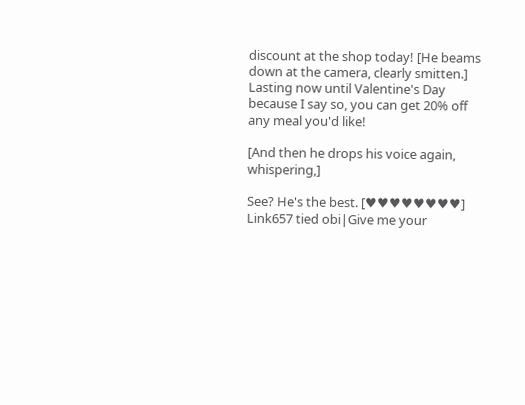discount at the shop today! [He beams down at the camera, clearly smitten.] Lasting now until Valentine's Day because I say so, you can get 20% off any meal you'd like!

[And then he drops his voice again, whispering,]

See? He's the best. [♥♥♥♥♥♥♥♥]
Link657 tied obi|Give me your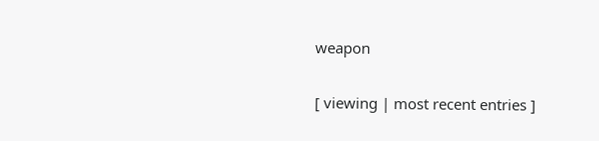weapon

[ viewing | most recent entries ]